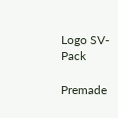Logo SV-Pack

Premade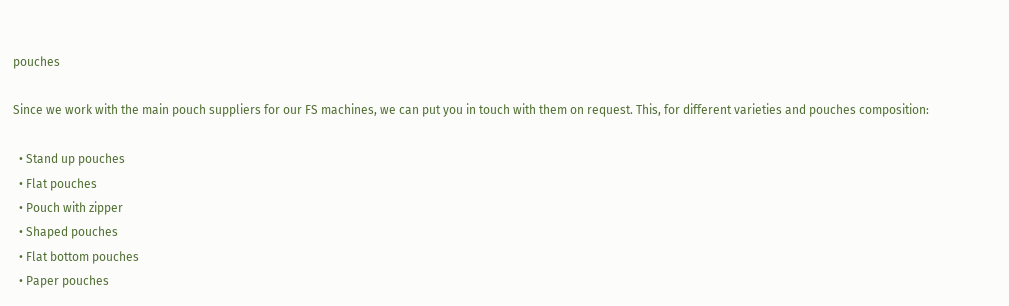pouches

Since we work with the main pouch suppliers for our FS machines, we can put you in touch with them on request. This, for different varieties and pouches composition:

  • Stand up pouches
  • Flat pouches
  • Pouch with zipper
  • Shaped pouches
  • Flat bottom pouches
  • Paper pouches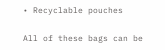• Recyclable pouches

All of these bags can be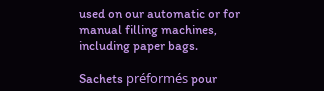used on our automatic or for manual filling machines, including paper bags.

Sachets préformés pour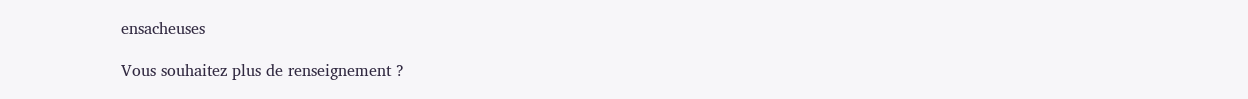ensacheuses

Vous souhaitez plus de renseignement ?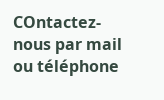COntactez-nous par mail ou téléphone